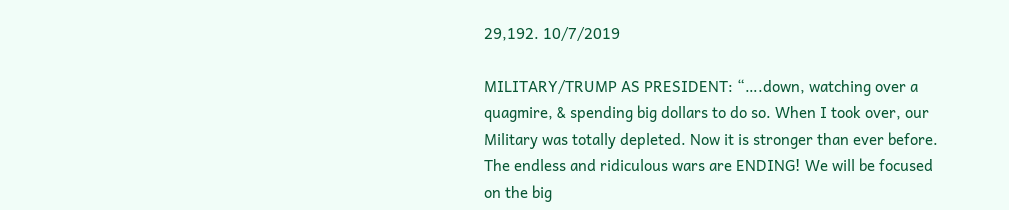29,192. 10/7/2019

MILITARY/TRUMP AS PRESIDENT: “….down, watching over a quagmire, & spending big dollars to do so. When I took over, our Military was totally depleted. Now it is stronger than ever before. The endless and ridiculous wars are ENDING! We will be focused on the big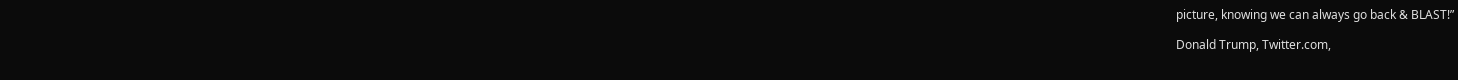picture, knowing we can always go back & BLAST!”

Donald Trump, Twitter.com,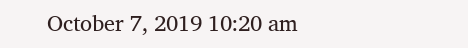October 7, 2019 10:20 am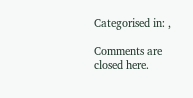Categorised in: ,

Comments are closed here.